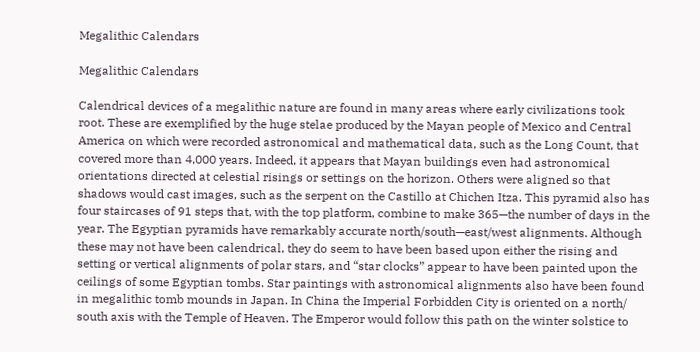Megalithic Calendars

Megalithic Calendars

Calendrical devices of a megalithic nature are found in many areas where early civilizations took root. These are exemplified by the huge stelae produced by the Mayan people of Mexico and Central America on which were recorded astronomical and mathematical data, such as the Long Count, that covered more than 4,000 years. Indeed, it appears that Mayan buildings even had astronomical orientations directed at celestial risings or settings on the horizon. Others were aligned so that shadows would cast images, such as the serpent on the Castillo at Chichen Itza. This pyramid also has four staircases of 91 steps that, with the top platform, combine to make 365—the number of days in the year. The Egyptian pyramids have remarkably accurate north/south—east/west alignments. Although these may not have been calendrical, they do seem to have been based upon either the rising and setting or vertical alignments of polar stars, and “star clocks” appear to have been painted upon the ceilings of some Egyptian tombs. Star paintings with astronomical alignments also have been found in megalithic tomb mounds in Japan. In China the Imperial Forbidden City is oriented on a north/ south axis with the Temple of Heaven. The Emperor would follow this path on the winter solstice to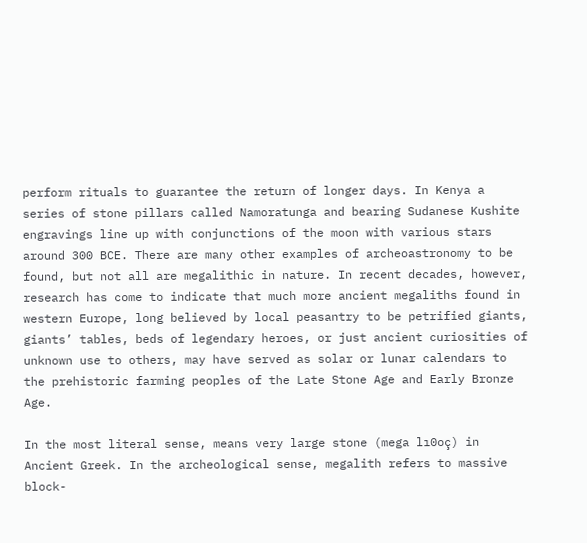perform rituals to guarantee the return of longer days. In Kenya a series of stone pillars called Namoratunga and bearing Sudanese Kushite engravings line up with conjunctions of the moon with various stars around 300 BCE. There are many other examples of archeoastronomy to be found, but not all are megalithic in nature. In recent decades, however, research has come to indicate that much more ancient megaliths found in western Europe, long believed by local peasantry to be petrified giants, giants’ tables, beds of legendary heroes, or just ancient curiosities of unknown use to others, may have served as solar or lunar calendars to the prehistoric farming peoples of the Late Stone Age and Early Bronze Age.

In the most literal sense, means very large stone (mega lı0oç) in Ancient Greek. In the archeological sense, megalith refers to massive block-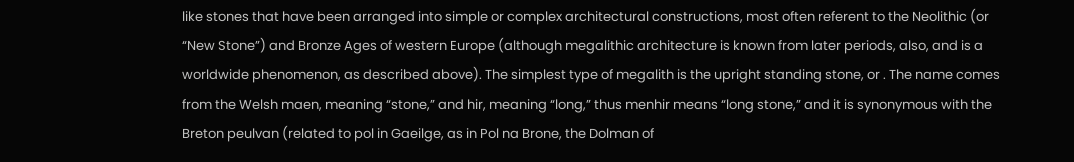like stones that have been arranged into simple or complex architectural constructions, most often referent to the Neolithic (or “New Stone”) and Bronze Ages of western Europe (although megalithic architecture is known from later periods, also, and is a worldwide phenomenon, as described above). The simplest type of megalith is the upright standing stone, or . The name comes from the Welsh maen, meaning “stone,” and hir, meaning “long,” thus menhir means “long stone,” and it is synonymous with the Breton peulvan (related to pol in Gaeilge, as in Pol na Brone, the Dolman of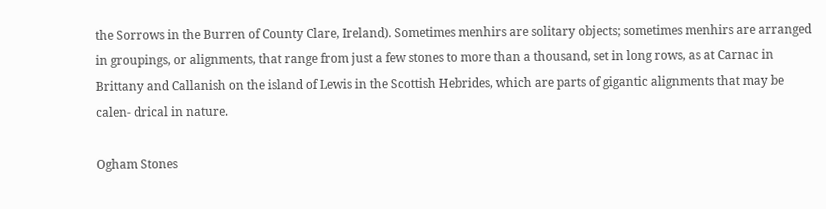the Sorrows in the Burren of County Clare, Ireland). Sometimes menhirs are solitary objects; sometimes menhirs are arranged in groupings, or alignments, that range from just a few stones to more than a thousand, set in long rows, as at Carnac in Brittany and Callanish on the island of Lewis in the Scottish Hebrides, which are parts of gigantic alignments that may be calen- drical in nature.

Ogham Stones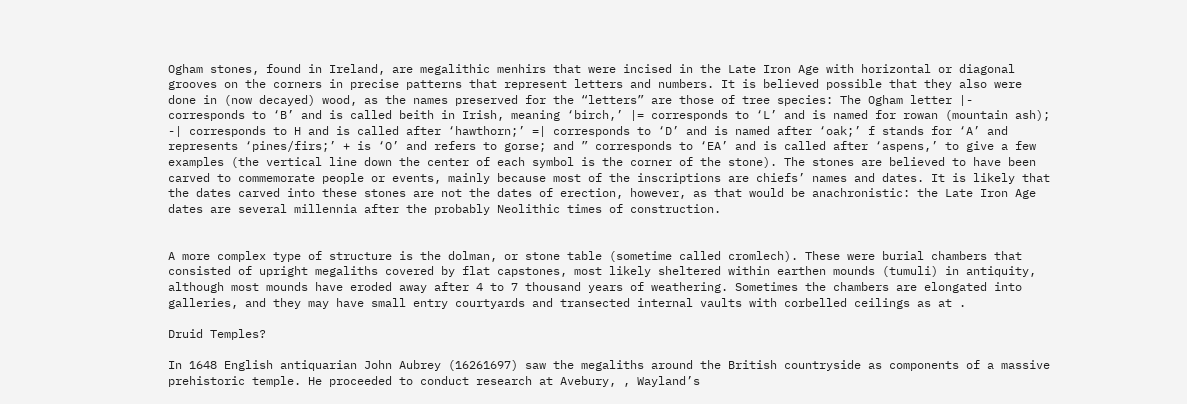Ogham stones, found in Ireland, are megalithic menhirs that were incised in the Late Iron Age with horizontal or diagonal grooves on the corners in precise patterns that represent letters and numbers. It is believed possible that they also were done in (now decayed) wood, as the names preserved for the “letters” are those of tree species: The Ogham letter |- corresponds to ‘B’ and is called beith in Irish, meaning ‘birch,’ |= corresponds to ‘L’ and is named for rowan (mountain ash); -| corresponds to H and is called after ‘hawthorn;’ =| corresponds to ‘D’ and is named after ‘oak;’ f stands for ‘A’ and represents ‘pines/firs;’ + is ‘O’ and refers to gorse; and ” corresponds to ‘EA’ and is called after ‘aspens,’ to give a few examples (the vertical line down the center of each symbol is the corner of the stone). The stones are believed to have been carved to commemorate people or events, mainly because most of the inscriptions are chiefs’ names and dates. It is likely that the dates carved into these stones are not the dates of erection, however, as that would be anachronistic: the Late Iron Age dates are several millennia after the probably Neolithic times of construction.


A more complex type of structure is the dolman, or stone table (sometime called cromlech). These were burial chambers that consisted of upright megaliths covered by flat capstones, most likely sheltered within earthen mounds (tumuli) in antiquity, although most mounds have eroded away after 4 to 7 thousand years of weathering. Sometimes the chambers are elongated into galleries, and they may have small entry courtyards and transected internal vaults with corbelled ceilings as at .

Druid Temples?

In 1648 English antiquarian John Aubrey (16261697) saw the megaliths around the British countryside as components of a massive prehistoric temple. He proceeded to conduct research at Avebury, , Wayland’s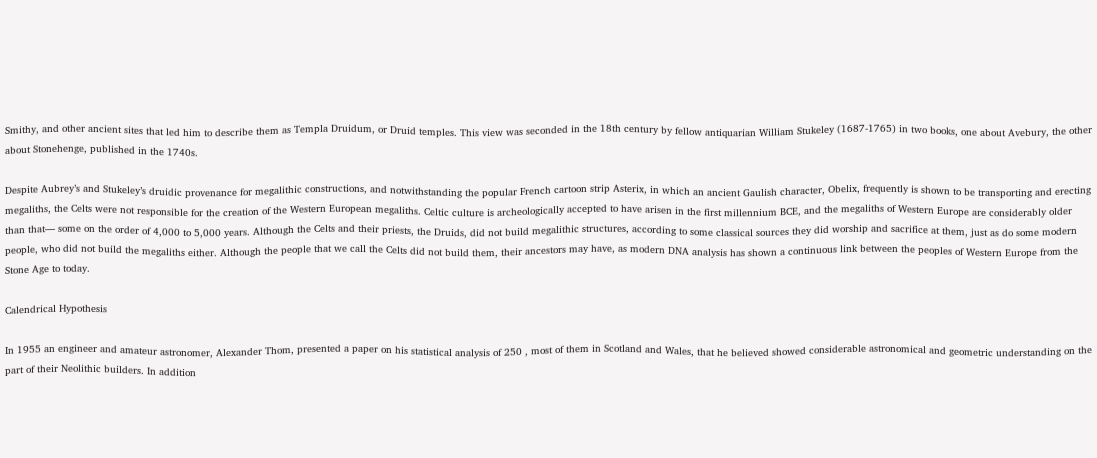Smithy, and other ancient sites that led him to describe them as Templa Druidum, or Druid temples. This view was seconded in the 18th century by fellow antiquarian William Stukeley (1687-1765) in two books, one about Avebury, the other about Stonehenge, published in the 1740s.

Despite Aubrey’s and Stukeley’s druidic provenance for megalithic constructions, and notwithstanding the popular French cartoon strip Asterix, in which an ancient Gaulish character, Obelix, frequently is shown to be transporting and erecting megaliths, the Celts were not responsible for the creation of the Western European megaliths. Celtic culture is archeologically accepted to have arisen in the first millennium BCE, and the megaliths of Western Europe are considerably older than that— some on the order of 4,000 to 5,000 years. Although the Celts and their priests, the Druids, did not build megalithic structures, according to some classical sources they did worship and sacrifice at them, just as do some modern people, who did not build the megaliths either. Although the people that we call the Celts did not build them, their ancestors may have, as modern DNA analysis has shown a continuous link between the peoples of Western Europe from the Stone Age to today.

Calendrical Hypothesis

In 1955 an engineer and amateur astronomer, Alexander Thom, presented a paper on his statistical analysis of 250 , most of them in Scotland and Wales, that he believed showed considerable astronomical and geometric understanding on the part of their Neolithic builders. In addition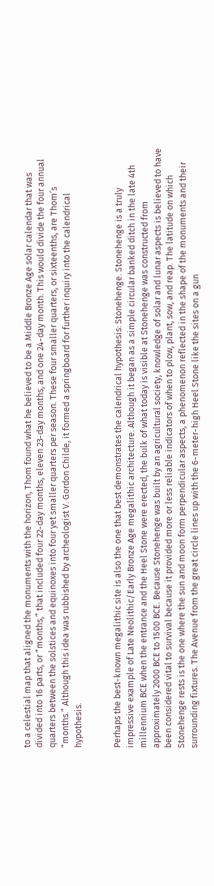to a celestial map that aligned the monuments with the horizon, Thom found what he believed to be a Middle Bronze Age solar calendar that was divided into 16 parts, or “months,” that included four 22-day months, eleven 23-day months, and one 24-day month. This would divide the four annual quarters between the solstices and equinoxes into four yet smaller quarters per season. These four smaller quarters, or sixteenths, are Thom’s “months.” Although this idea was rubbished by archeologist V. Gordon Childe, it formed a springboard for further inquiry into the calendrical hypothesis.


Perhaps the best-known megalithic site is also the one that best demonstrates the calendrical hypothesis: Stonehenge. Stonehenge is a truly impressive example of Late Neolithic/Early Bronze Age megalithic architecture. Although it began as a simple circular banked ditch in the late 4th millennium BCE when the entrance and the Heel Stone were erected, the bulk of what today is visible at Stonehenge was constructed from approximately 2000 BCE to 1500 BCE. Because Stonehenge was built by an agricultural society, knowledge of solar and lunar aspects is believed to have been considered vital to survival because it provided more or less reliable indicators of when to plow, plant, sow, and reap. The latitude on which Stonehenge rests is the one where the sun and moon form perpendicular aspects, a phenomenon reflected in the shape of the monuments and their surrounding fixtures. The Avenue from the great circle lines up with the 6-meter-high Heel Stone like the sites on a gun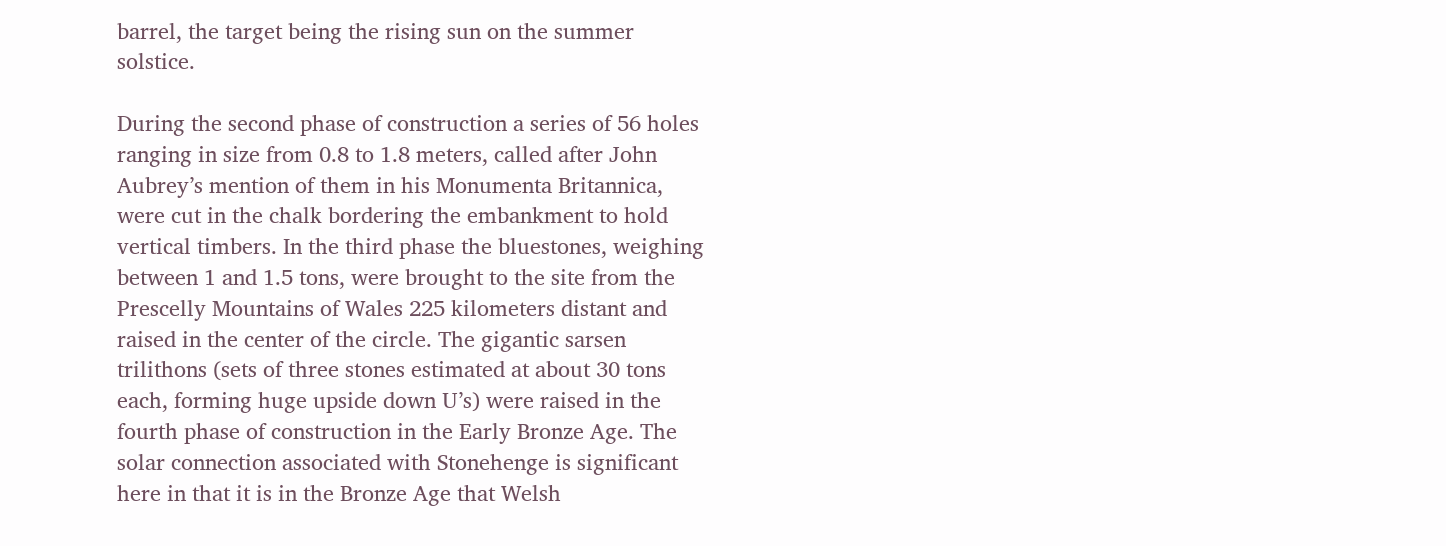barrel, the target being the rising sun on the summer solstice.

During the second phase of construction a series of 56 holes ranging in size from 0.8 to 1.8 meters, called after John Aubrey’s mention of them in his Monumenta Britannica, were cut in the chalk bordering the embankment to hold vertical timbers. In the third phase the bluestones, weighing between 1 and 1.5 tons, were brought to the site from the Prescelly Mountains of Wales 225 kilometers distant and raised in the center of the circle. The gigantic sarsen trilithons (sets of three stones estimated at about 30 tons each, forming huge upside down U’s) were raised in the fourth phase of construction in the Early Bronze Age. The solar connection associated with Stonehenge is significant here in that it is in the Bronze Age that Welsh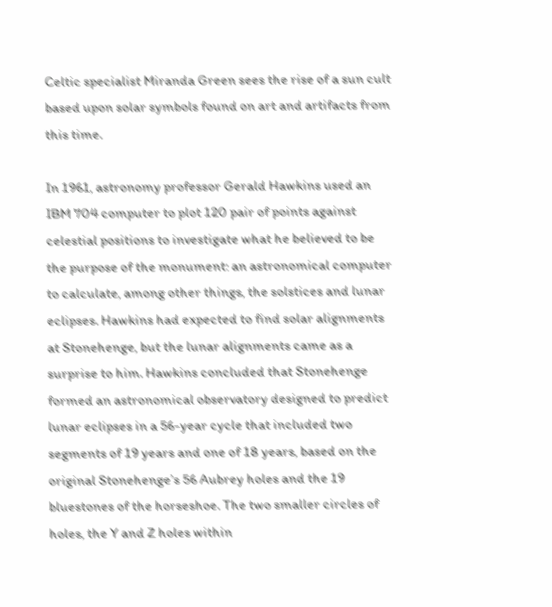Celtic specialist Miranda Green sees the rise of a sun cult based upon solar symbols found on art and artifacts from this time.

In 1961, astronomy professor Gerald Hawkins used an IBM 704 computer to plot 120 pair of points against celestial positions to investigate what he believed to be the purpose of the monument: an astronomical computer to calculate, among other things, the solstices and lunar eclipses. Hawkins had expected to find solar alignments at Stonehenge, but the lunar alignments came as a surprise to him. Hawkins concluded that Stonehenge formed an astronomical observatory designed to predict lunar eclipses in a 56-year cycle that included two segments of 19 years and one of 18 years, based on the original Stonehenge’s 56 Aubrey holes and the 19 bluestones of the horseshoe. The two smaller circles of holes, the Y and Z holes within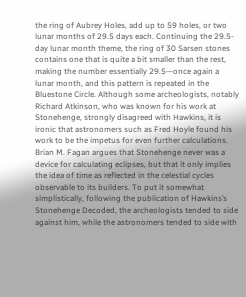the ring of Aubrey Holes, add up to 59 holes, or two lunar months of 29.5 days each. Continuing the 29.5-day lunar month theme, the ring of 30 Sarsen stones contains one that is quite a bit smaller than the rest, making the number essentially 29.5—once again a lunar month, and this pattern is repeated in the Bluestone Circle. Although some archeologists, notably Richard Atkinson, who was known for his work at Stonehenge, strongly disagreed with Hawkins, it is ironic that astronomers such as Fred Hoyle found his work to be the impetus for even further calculations. Brian M. Fagan argues that Stonehenge never was a device for calculating eclipses, but that it only implies the idea of time as reflected in the celestial cycles observable to its builders. To put it somewhat simplistically, following the publication of Hawkins’s Stonehenge Decoded, the archeologists tended to side against him, while the astronomers tended to side with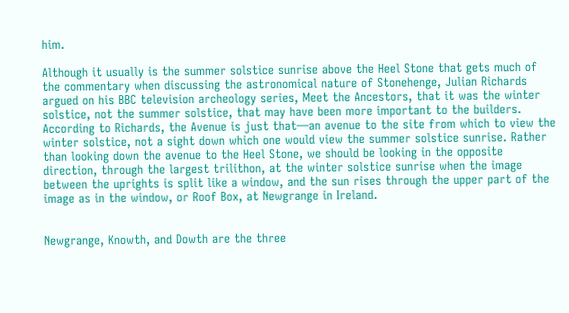him.

Although it usually is the summer solstice sunrise above the Heel Stone that gets much of the commentary when discussing the astronomical nature of Stonehenge, Julian Richards argued on his BBC television archeology series, Meet the Ancestors, that it was the winter solstice, not the summer solstice, that may have been more important to the builders. According to Richards, the Avenue is just that—an avenue to the site from which to view the winter solstice, not a sight down which one would view the summer solstice sunrise. Rather than looking down the avenue to the Heel Stone, we should be looking in the opposite direction, through the largest trilithon, at the winter solstice sunrise when the image between the uprights is split like a window, and the sun rises through the upper part of the image as in the window, or Roof Box, at Newgrange in Ireland.


Newgrange, Knowth, and Dowth are the three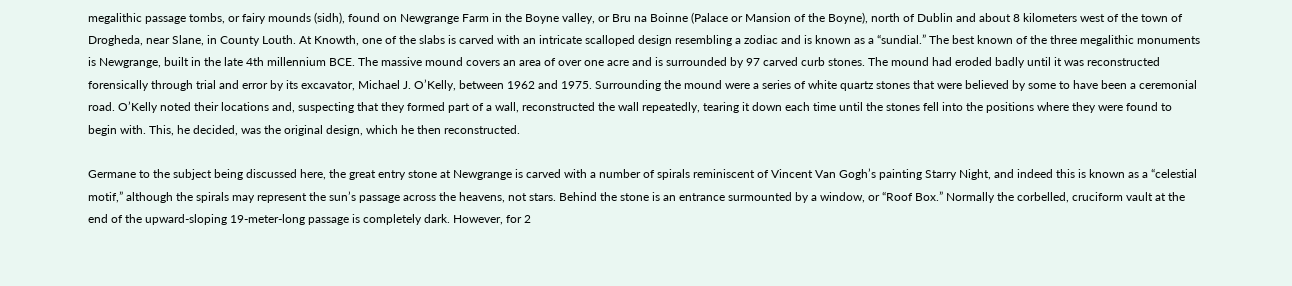megalithic passage tombs, or fairy mounds (sidh), found on Newgrange Farm in the Boyne valley, or Bru na Boinne (Palace or Mansion of the Boyne), north of Dublin and about 8 kilometers west of the town of Drogheda, near Slane, in County Louth. At Knowth, one of the slabs is carved with an intricate scalloped design resembling a zodiac and is known as a “sundial.” The best known of the three megalithic monuments is Newgrange, built in the late 4th millennium BCE. The massive mound covers an area of over one acre and is surrounded by 97 carved curb stones. The mound had eroded badly until it was reconstructed forensically through trial and error by its excavator, Michael J. O’Kelly, between 1962 and 1975. Surrounding the mound were a series of white quartz stones that were believed by some to have been a ceremonial road. O’Kelly noted their locations and, suspecting that they formed part of a wall, reconstructed the wall repeatedly, tearing it down each time until the stones fell into the positions where they were found to begin with. This, he decided, was the original design, which he then reconstructed.

Germane to the subject being discussed here, the great entry stone at Newgrange is carved with a number of spirals reminiscent of Vincent Van Gogh’s painting Starry Night, and indeed this is known as a “celestial motif,” although the spirals may represent the sun’s passage across the heavens, not stars. Behind the stone is an entrance surmounted by a window, or “Roof Box.” Normally the corbelled, cruciform vault at the end of the upward-sloping 19-meter-long passage is completely dark. However, for 2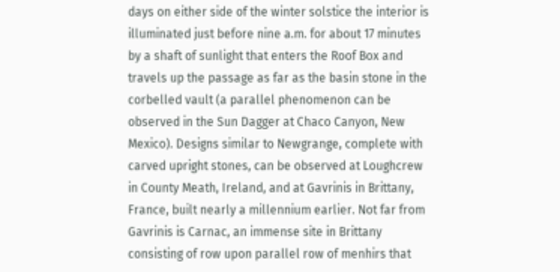days on either side of the winter solstice the interior is illuminated just before nine a.m. for about 17 minutes by a shaft of sunlight that enters the Roof Box and travels up the passage as far as the basin stone in the corbelled vault (a parallel phenomenon can be observed in the Sun Dagger at Chaco Canyon, New Mexico). Designs similar to Newgrange, complete with carved upright stones, can be observed at Loughcrew in County Meath, Ireland, and at Gavrinis in Brittany, France, built nearly a millennium earlier. Not far from Gavrinis is Carnac, an immense site in Brittany consisting of row upon parallel row of menhirs that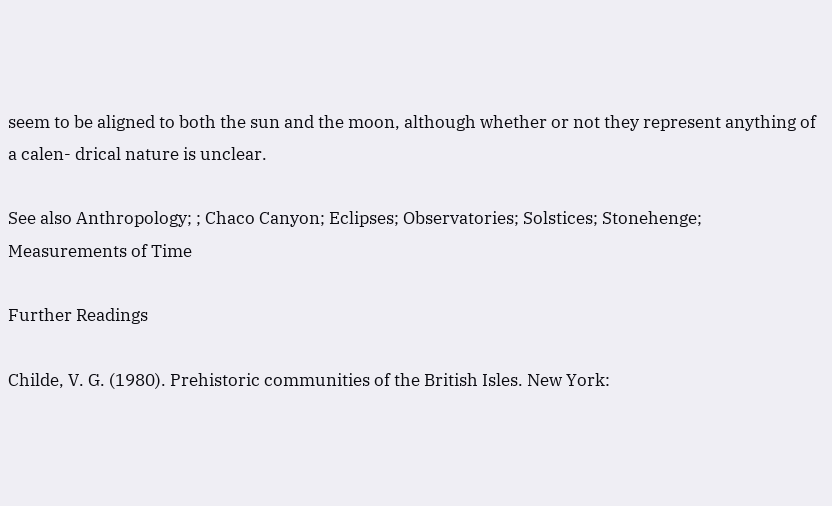seem to be aligned to both the sun and the moon, although whether or not they represent anything of a calen- drical nature is unclear.

See also Anthropology; ; Chaco Canyon; Eclipses; Observatories; Solstices; Stonehenge; Measurements of Time

Further Readings

Childe, V. G. (1980). Prehistoric communities of the British Isles. New York: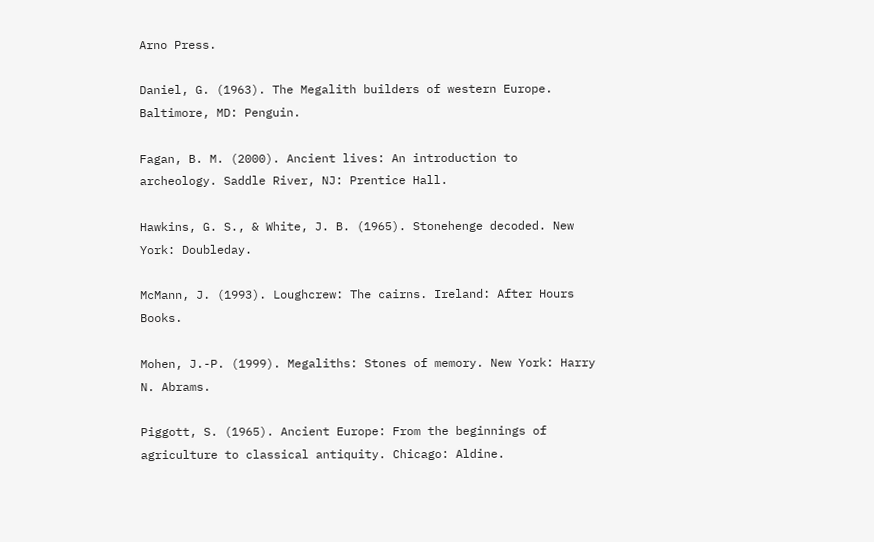Arno Press.

Daniel, G. (1963). The Megalith builders of western Europe. Baltimore, MD: Penguin.

Fagan, B. M. (2000). Ancient lives: An introduction to archeology. Saddle River, NJ: Prentice Hall.

Hawkins, G. S., & White, J. B. (1965). Stonehenge decoded. New York: Doubleday.

McMann, J. (1993). Loughcrew: The cairns. Ireland: After Hours Books.

Mohen, J.-P. (1999). Megaliths: Stones of memory. New York: Harry N. Abrams.

Piggott, S. (1965). Ancient Europe: From the beginnings of agriculture to classical antiquity. Chicago: Aldine.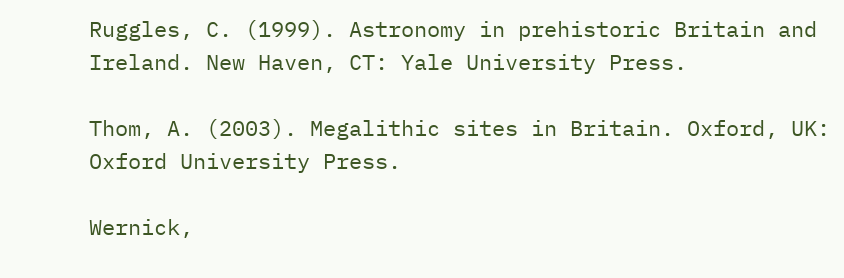Ruggles, C. (1999). Astronomy in prehistoric Britain and Ireland. New Haven, CT: Yale University Press.

Thom, A. (2003). Megalithic sites in Britain. Oxford, UK: Oxford University Press.

Wernick,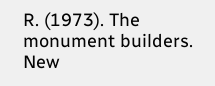R. (1973). The monument builders. New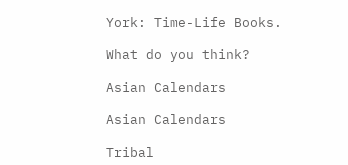York: Time-Life Books.

What do you think?

Asian Calendars

Asian Calendars

Tribal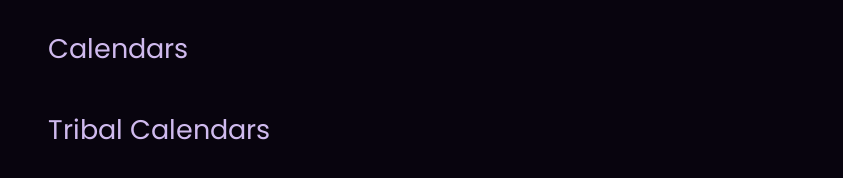Calendars

Tribal Calendars